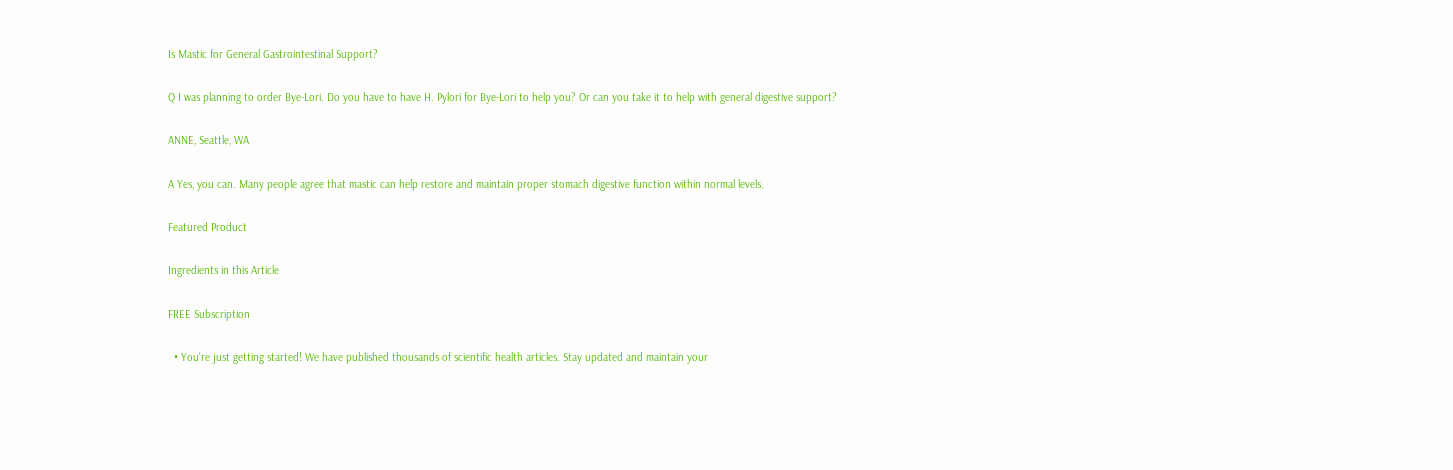Is Mastic for General Gastrointestinal Support?

Q I was planning to order Bye-Lori. Do you have to have H. Pylori for Bye-Lori to help you? Or can you take it to help with general digestive support?

ANNE, Seattle, WA

A Yes, you can. Many people agree that mastic can help restore and maintain proper stomach digestive function within normal levels.

Featured Product

Ingredients in this Article

FREE Subscription

  • You're just getting started! We have published thousands of scientific health articles. Stay updated and maintain your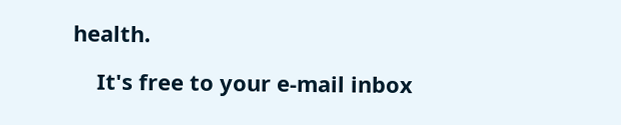health.

    It's free to your e-mail inbox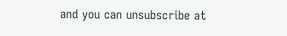and you can unsubscribe at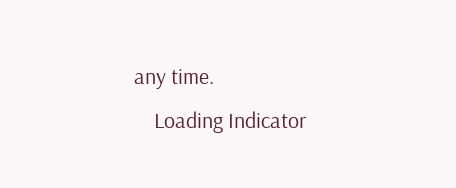any time.
    Loading Indicator